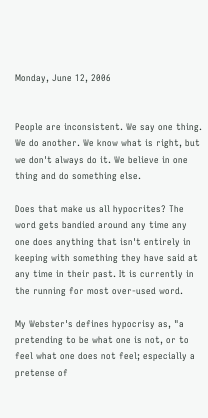Monday, June 12, 2006


People are inconsistent. We say one thing. We do another. We know what is right, but we don't always do it. We believe in one thing and do something else.

Does that make us all hypocrites? The word gets bandied around any time any one does anything that isn't entirely in keeping with something they have said at any time in their past. It is currently in the running for most over-used word.

My Webster's defines hypocrisy as, "a pretending to be what one is not, or to feel what one does not feel; especially a pretense of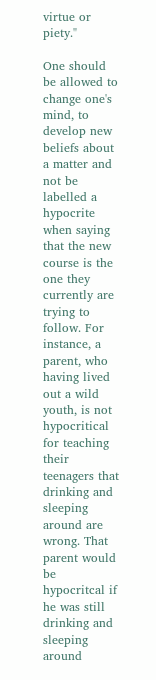virtue or piety."

One should be allowed to change one's mind, to develop new beliefs about a matter and not be labelled a hypocrite when saying that the new course is the one they currently are trying to follow. For instance, a parent, who having lived out a wild youth, is not hypocritical for teaching their teenagers that drinking and sleeping around are wrong. That parent would be hypocritcal if he was still drinking and sleeping around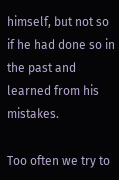himself, but not so if he had done so in the past and learned from his mistakes.

Too often we try to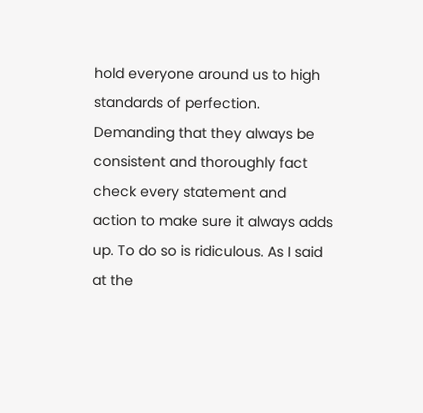hold everyone around us to high standards of perfection. Demanding that they always be consistent and thoroughly fact check every statement and action to make sure it always adds up. To do so is ridiculous. As I said at the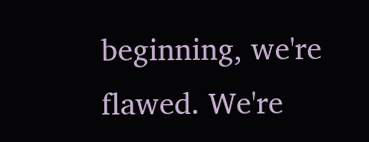beginning, we're flawed. We're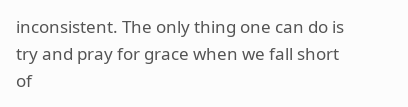inconsistent. The only thing one can do is try and pray for grace when we fall short of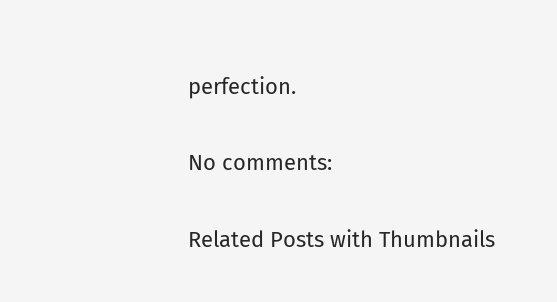perfection.

No comments:

Related Posts with Thumbnails